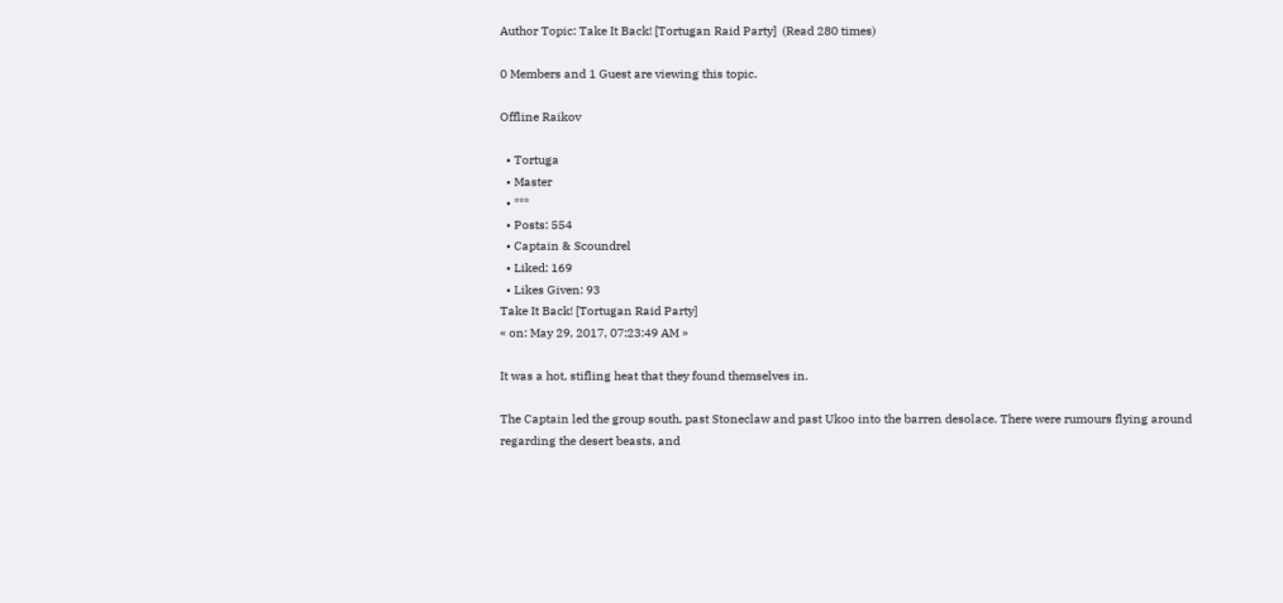Author Topic: Take It Back! [Tortugan Raid Party]  (Read 280 times)

0 Members and 1 Guest are viewing this topic.

Offline Raikov

  • Tortuga
  • Master
  • ***
  • Posts: 554
  • Captain & Scoundrel
  • Liked: 169
  • Likes Given: 93
Take It Back! [Tortugan Raid Party]
« on: May 29, 2017, 07:23:49 AM »

It was a hot, stifling heat that they found themselves in.

The Captain led the group south, past Stoneclaw and past Ukoo into the barren desolace. There were rumours flying around regarding the desert beasts, and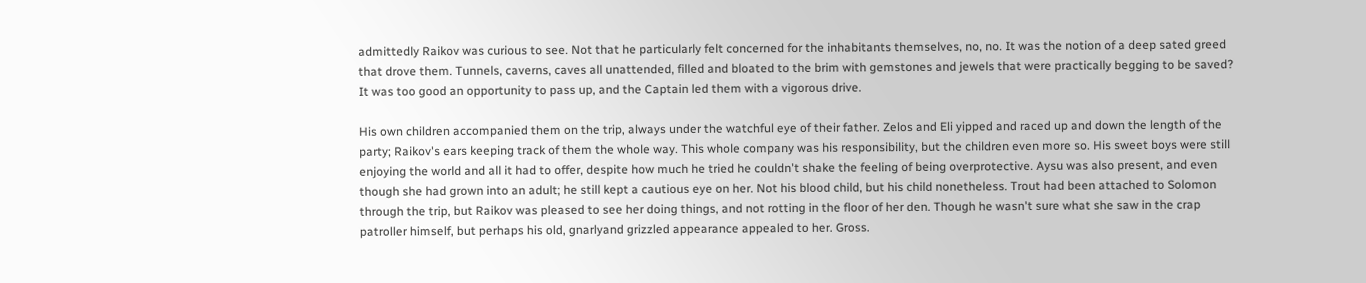admittedly Raikov was curious to see. Not that he particularly felt concerned for the inhabitants themselves, no, no. It was the notion of a deep sated greed that drove them. Tunnels, caverns, caves all unattended, filled and bloated to the brim with gemstones and jewels that were practically begging to be saved? It was too good an opportunity to pass up, and the Captain led them with a vigorous drive.

His own children accompanied them on the trip, always under the watchful eye of their father. Zelos and Eli yipped and raced up and down the length of the party; Raikov's ears keeping track of them the whole way. This whole company was his responsibility, but the children even more so. His sweet boys were still enjoying the world and all it had to offer, despite how much he tried he couldn't shake the feeling of being overprotective. Aysu was also present, and even though she had grown into an adult; he still kept a cautious eye on her. Not his blood child, but his child nonetheless. Trout had been attached to Solomon through the trip, but Raikov was pleased to see her doing things, and not rotting in the floor of her den. Though he wasn't sure what she saw in the crap patroller himself, but perhaps his old, gnarlyand grizzled appearance appealed to her. Gross.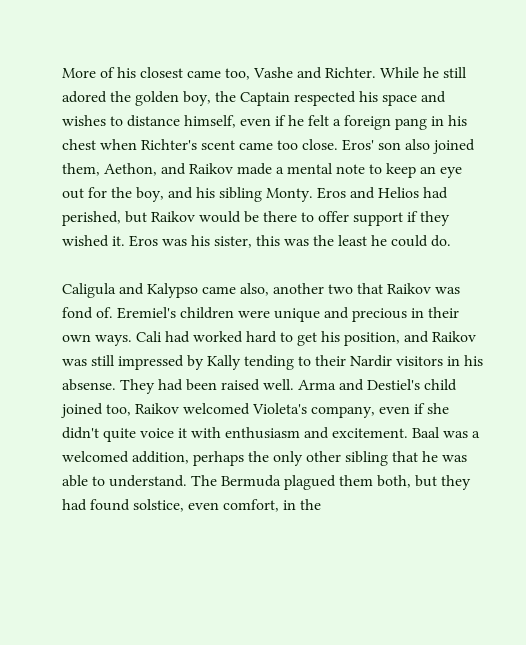More of his closest came too, Vashe and Richter. While he still adored the golden boy, the Captain respected his space and wishes to distance himself, even if he felt a foreign pang in his chest when Richter's scent came too close. Eros' son also joined them, Aethon, and Raikov made a mental note to keep an eye out for the boy, and his sibling Monty. Eros and Helios had perished, but Raikov would be there to offer support if they wished it. Eros was his sister, this was the least he could do.

Caligula and Kalypso came also, another two that Raikov was fond of. Eremiel's children were unique and precious in their own ways. Cali had worked hard to get his position, and Raikov was still impressed by Kally tending to their Nardir visitors in his absense. They had been raised well. Arma and Destiel's child joined too, Raikov welcomed Violeta's company, even if she didn't quite voice it with enthusiasm and excitement. Baal was a welcomed addition, perhaps the only other sibling that he was able to understand. The Bermuda plagued them both, but they had found solstice, even comfort, in the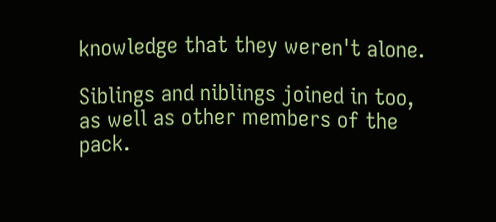knowledge that they weren't alone.

Siblings and niblings joined in too, as well as other members of the pack.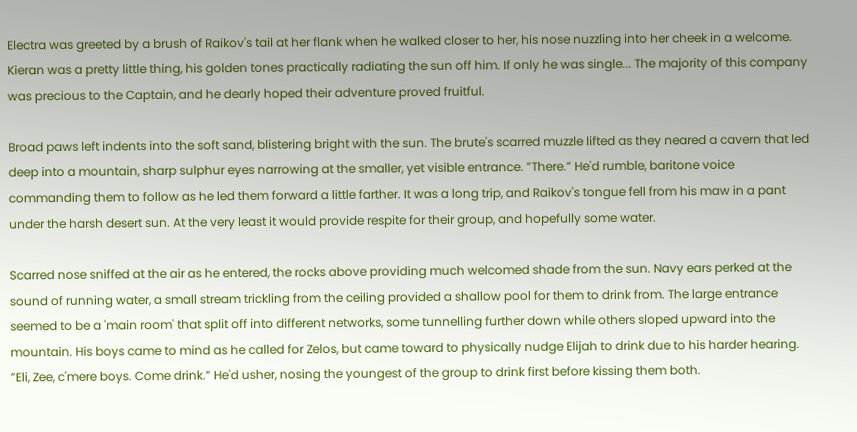Electra was greeted by a brush of Raikov's tail at her flank when he walked closer to her, his nose nuzzling into her cheek in a welcome. Kieran was a pretty little thing, his golden tones practically radiating the sun off him. If only he was single... The majority of this company was precious to the Captain, and he dearly hoped their adventure proved fruitful.

Broad paws left indents into the soft sand, blistering bright with the sun. The brute's scarred muzzle lifted as they neared a cavern that led deep into a mountain, sharp sulphur eyes narrowing at the smaller, yet visible entrance. ”There.” He'd rumble, baritone voice commanding them to follow as he led them forward a little farther. It was a long trip, and Raikov's tongue fell from his maw in a pant under the harsh desert sun. At the very least it would provide respite for their group, and hopefully some water.

Scarred nose sniffed at the air as he entered, the rocks above providing much welcomed shade from the sun. Navy ears perked at the sound of running water, a small stream trickling from the ceiling provided a shallow pool for them to drink from. The large entrance seemed to be a 'main room' that split off into different networks, some tunnelling further down while others sloped upward into the mountain. His boys came to mind as he called for Zelos, but came toward to physically nudge Elijah to drink due to his harder hearing. ”Eli, Zee, c'mere boys. Come drink.” He'd usher, nosing the youngest of the group to drink first before kissing them both.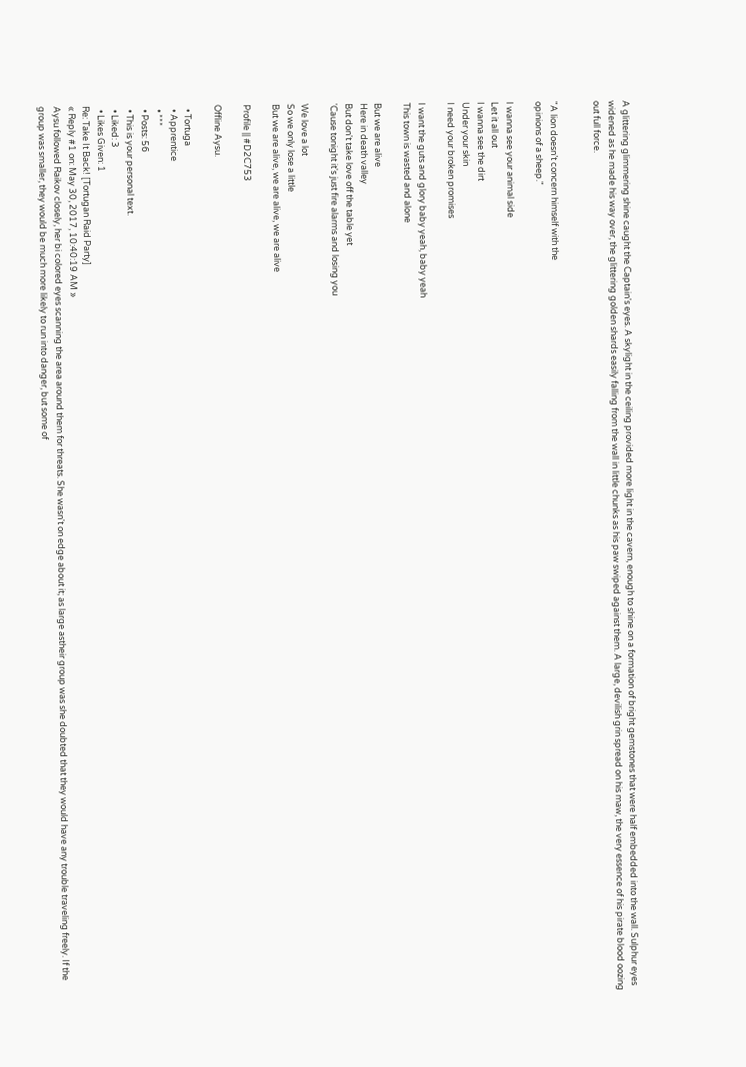A glittering glimmering shine caught the Captain's eyes. A skylight in the ceiling provided more light in the cavern, enough to shine on a formation of bright gemstones that were half embedded into the wall. Sulphur eyes widened as he made his way over, the glittering golden shards easily falling from the wall in little chunks as his paw swiped against them. A large, devilish grin spread on his maw, the very essence of his pirate blood oozing out full force.


"A lion doesn’t concern himself with the
opinions of a sheep."

I wanna see your animal side
Let it all out
I wanna see the dirt
Under your skin
I need your broken promises

I want the guts and glory baby yeah, baby yeah
This town is wasted and alone

But we are alive
Here in death valley
But don't take love off the table yet
'Cause tonight it's just fire alarms and losing you

We love a lot
So we only lose a little
But we are alive, we are alive, we are alive

Profile || #D2C753

Offline Aysu.

  • Tortuga
  • Apprentice
  • ***
  • Posts: 56
  • This is your personal text.
  • Liked: 3
  • Likes Given: 1
Re: Take It Back! [Tortugan Raid Party]
« Reply #1 on: May 30, 2017, 10:40:19 AM »
Aysu followed Raikov closely, her bi colored eyes scanning the area around them for threats. She wasn't on edge about it; as large astheir group was she doubted that they would have any trouble traveling freely. If the group was smaller, they would be much more likely to run into danger, but some of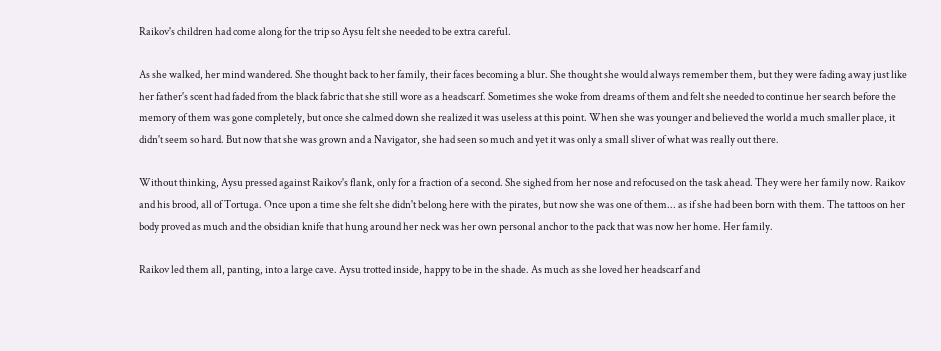Raikov's children had come along for the trip so Aysu felt she needed to be extra careful.

As she walked, her mind wandered. She thought back to her family, their faces becoming a blur. She thought she would always remember them, but they were fading away just like her father's scent had faded from the black fabric that she still wore as a headscarf. Sometimes she woke from dreams of them and felt she needed to continue her search before the memory of them was gone completely, but once she calmed down she realized it was useless at this point. When she was younger and believed the world a much smaller place, it didn't seem so hard. But now that she was grown and a Navigator, she had seen so much and yet it was only a small sliver of what was really out there.

Without thinking, Aysu pressed against Raikov's flank, only for a fraction of a second. She sighed from her nose and refocused on the task ahead. They were her family now. Raikov and his brood, all of Tortuga. Once upon a time she felt she didn't belong here with the pirates, but now she was one of them... as if she had been born with them. The tattoos on her body proved as much and the obsidian knife that hung around her neck was her own personal anchor to the pack that was now her home. Her family.

Raikov led them all, panting, into a large cave. Aysu trotted inside, happy to be in the shade. As much as she loved her headscarf and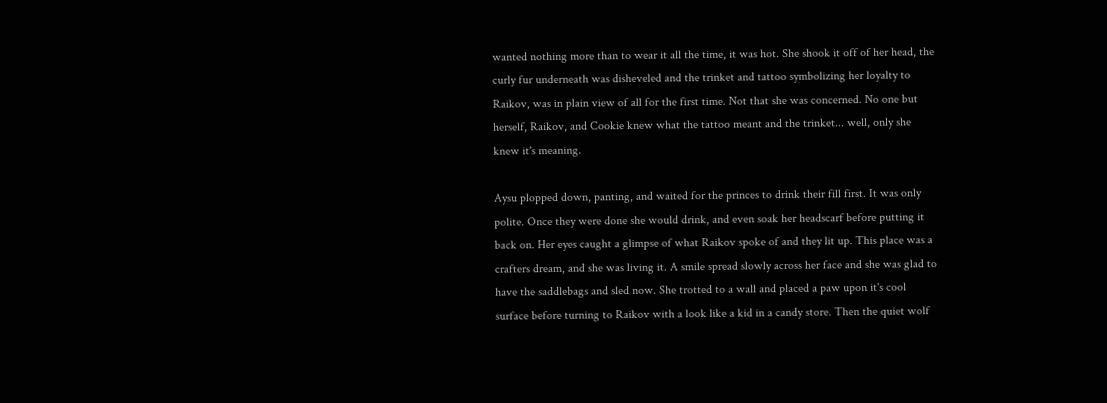wanted nothing more than to wear it all the time, it was hot. She shook it off of her head, the curly fur underneath was disheveled and the trinket and tattoo symbolizing her loyalty to Raikov, was in plain view of all for the first time. Not that she was concerned. No one but herself, Raikov, and Cookie knew what the tattoo meant and the trinket... well, only she knew it's meaning.

Aysu plopped down, panting, and waited for the princes to drink their fill first. It was only polite. Once they were done she would drink, and even soak her headscarf before putting it back on. Her eyes caught a glimpse of what Raikov spoke of and they lit up. This place was a crafters dream, and she was living it. A smile spread slowly across her face and she was glad to have the saddlebags and sled now. She trotted to a wall and placed a paw upon it's cool surface before turning to Raikov with a look like a kid in a candy store. Then the quiet wolf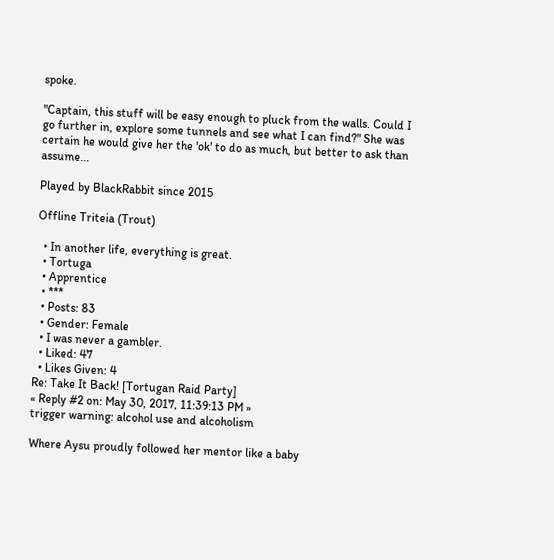spoke.

"Captain, this stuff will be easy enough to pluck from the walls. Could I go further in, explore some tunnels and see what I can find?" She was certain he would give her the 'ok' to do as much, but better to ask than assume...

Played by BlackRabbit since 2015

Offline Triteia (Trout)

  • In another life, everything is great.
  • Tortuga
  • Apprentice
  • ***
  • Posts: 83
  • Gender: Female
  • I was never a gambler.
  • Liked: 47
  • Likes Given: 4
Re: Take It Back! [Tortugan Raid Party]
« Reply #2 on: May 30, 2017, 11:39:13 PM »
trigger warning: alcohol use and alcoholism

Where Aysu proudly followed her mentor like a baby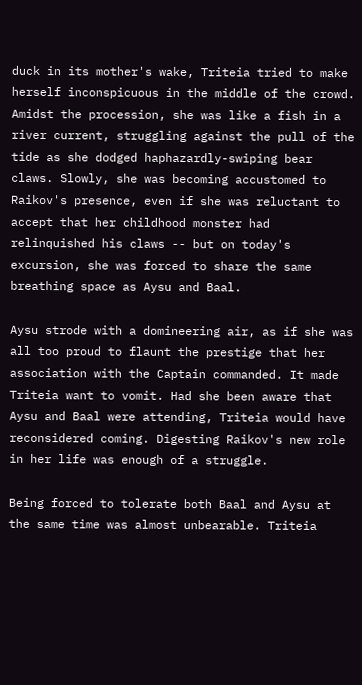duck in its mother's wake, Triteia tried to make herself inconspicuous in the middle of the crowd. Amidst the procession, she was like a fish in a river current, struggling against the pull of the tide as she dodged haphazardly-swiping bear claws. Slowly, she was becoming accustomed to Raikov's presence, even if she was reluctant to accept that her childhood monster had relinquished his claws -- but on today's excursion, she was forced to share the same breathing space as Aysu and Baal.

Aysu strode with a domineering air, as if she was all too proud to flaunt the prestige that her association with the Captain commanded. It made Triteia want to vomit. Had she been aware that Aysu and Baal were attending, Triteia would have reconsidered coming. Digesting Raikov's new role in her life was enough of a struggle.

Being forced to tolerate both Baal and Aysu at the same time was almost unbearable. Triteia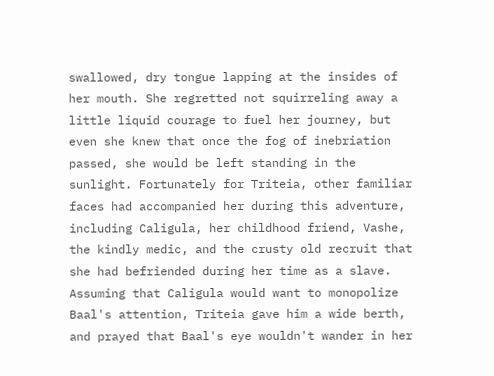swallowed, dry tongue lapping at the insides of her mouth. She regretted not squirreling away a little liquid courage to fuel her journey, but even she knew that once the fog of inebriation passed, she would be left standing in the sunlight. Fortunately for Triteia, other familiar faces had accompanied her during this adventure, including Caligula, her childhood friend, Vashe, the kindly medic, and the crusty old recruit that she had befriended during her time as a slave. Assuming that Caligula would want to monopolize Baal's attention, Triteia gave him a wide berth, and prayed that Baal's eye wouldn't wander in her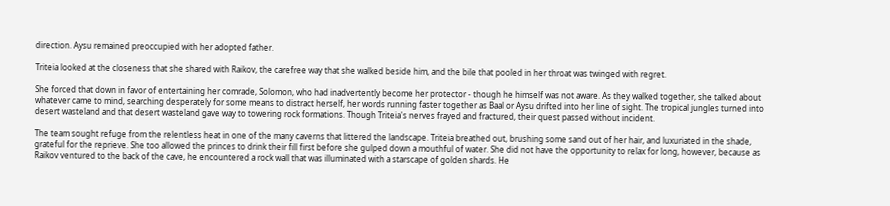direction. Aysu remained preoccupied with her adopted father.

Triteia looked at the closeness that she shared with Raikov, the carefree way that she walked beside him, and the bile that pooled in her throat was twinged with regret.

She forced that down in favor of entertaining her comrade, Solomon, who had inadvertently become her protector - though he himself was not aware. As they walked together, she talked about whatever came to mind, searching desperately for some means to distract herself, her words running faster together as Baal or Aysu drifted into her line of sight. The tropical jungles turned into desert wasteland and that desert wasteland gave way to towering rock formations. Though Triteia's nerves frayed and fractured, their quest passed without incident.

The team sought refuge from the relentless heat in one of the many caverns that littered the landscape. Triteia breathed out, brushing some sand out of her hair, and luxuriated in the shade, grateful for the reprieve. She too allowed the princes to drink their fill first before she gulped down a mouthful of water. She did not have the opportunity to relax for long, however, because as Raikov ventured to the back of the cave, he encountered a rock wall that was illuminated with a starscape of golden shards. He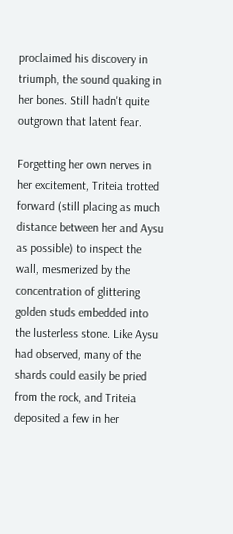proclaimed his discovery in triumph, the sound quaking in her bones. Still hadn't quite outgrown that latent fear.

Forgetting her own nerves in her excitement, Triteia trotted forward (still placing as much distance between her and Aysu as possible) to inspect the wall, mesmerized by the concentration of glittering golden studs embedded into the lusterless stone. Like Aysu had observed, many of the shards could easily be pried from the rock, and Triteia deposited a few in her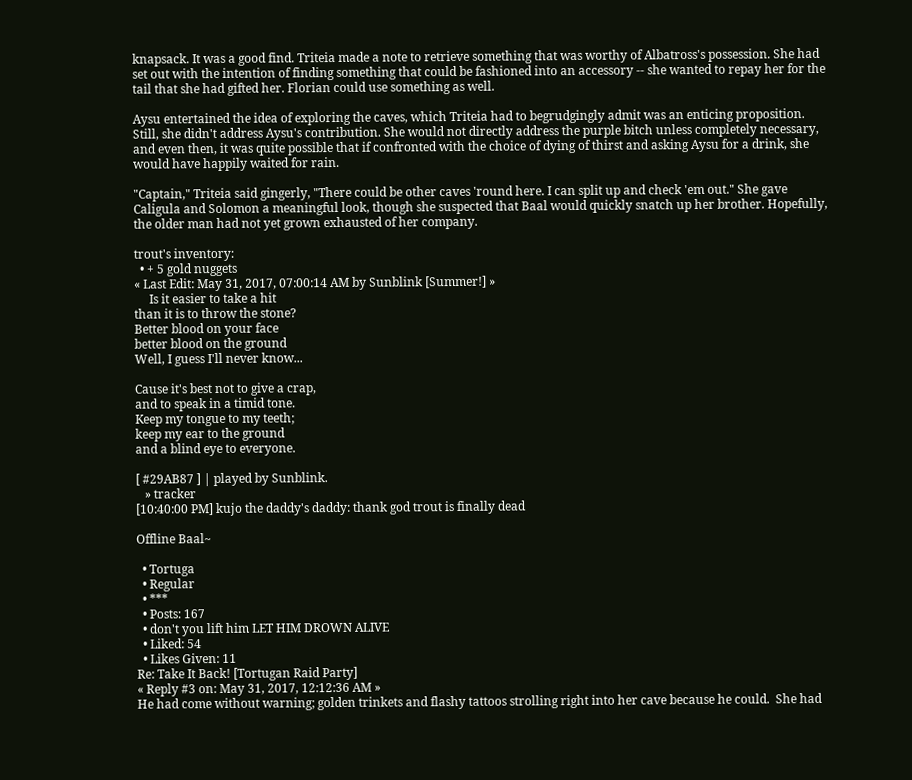knapsack. It was a good find. Triteia made a note to retrieve something that was worthy of Albatross's possession. She had set out with the intention of finding something that could be fashioned into an accessory -- she wanted to repay her for the tail that she had gifted her. Florian could use something as well.

Aysu entertained the idea of exploring the caves, which Triteia had to begrudgingly admit was an enticing proposition. Still, she didn't address Aysu's contribution. She would not directly address the purple bitch unless completely necessary, and even then, it was quite possible that if confronted with the choice of dying of thirst and asking Aysu for a drink, she would have happily waited for rain.

"Captain," Triteia said gingerly, "There could be other caves 'round here. I can split up and check 'em out." She gave Caligula and Solomon a meaningful look, though she suspected that Baal would quickly snatch up her brother. Hopefully, the older man had not yet grown exhausted of her company.

trout's inventory:
  • + 5 gold nuggets
« Last Edit: May 31, 2017, 07:00:14 AM by Sunblink [Summer!] »
     Is it easier to take a hit
than it is to throw the stone?
Better blood on your face
better blood on the ground
Well, I guess I'll never know...

Cause it's best not to give a crap,
and to speak in a timid tone.
Keep my tongue to my teeth;
keep my ear to the ground
and a blind eye to everyone.

[ #29AB87 ] | played by Sunblink.
   » tracker
[10:40:00 PM] kujo the daddy's daddy: thank god trout is finally dead

Offline Baal~

  • Tortuga
  • Regular
  • ***
  • Posts: 167
  • don't you lift him LET HIM DROWN ALIVE
  • Liked: 54
  • Likes Given: 11
Re: Take It Back! [Tortugan Raid Party]
« Reply #3 on: May 31, 2017, 12:12:36 AM »
He had come without warning; golden trinkets and flashy tattoos strolling right into her cave because he could.  She had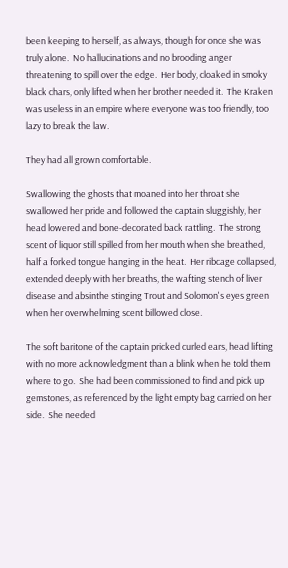been keeping to herself, as always, though for once she was truly alone.  No hallucinations and no brooding anger threatening to spill over the edge.  Her body, cloaked in smoky black chars, only lifted when her brother needed it.  The Kraken was useless in an empire where everyone was too friendly, too lazy to break the law.

They had all grown comfortable.

Swallowing the ghosts that moaned into her throat she swallowed her pride and followed the captain sluggishly, her head lowered and bone-decorated back rattling.  The strong scent of liquor still spilled from her mouth when she breathed, half a forked tongue hanging in the heat.  Her ribcage collapsed, extended deeply with her breaths, the wafting stench of liver disease and absinthe stinging Trout and Solomon's eyes green when her overwhelming scent billowed close.

The soft baritone of the captain pricked curled ears, head lifting with no more acknowledgment than a blink when he told them where to go.  She had been commissioned to find and pick up gemstones, as referenced by the light empty bag carried on her side.  She needed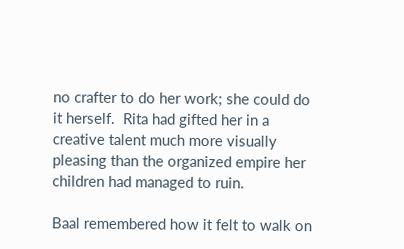no crafter to do her work; she could do it herself.  Rita had gifted her in a creative talent much more visually pleasing than the organized empire her children had managed to ruin.

Baal remembered how it felt to walk on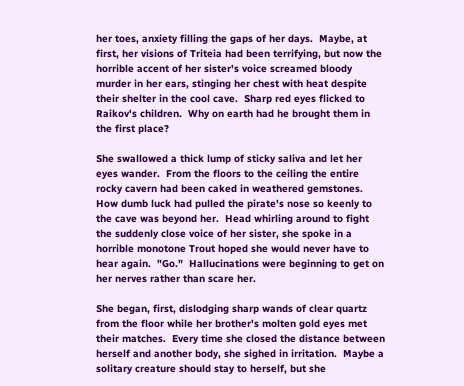her toes, anxiety filling the gaps of her days.  Maybe, at first, her visions of Triteia had been terrifying, but now the horrible accent of her sister's voice screamed bloody murder in her ears, stinging her chest with heat despite their shelter in the cool cave.  Sharp red eyes flicked to Raikov's children.  Why on earth had he brought them in the first place?

She swallowed a thick lump of sticky saliva and let her eyes wander.  From the floors to the ceiling the entire rocky cavern had been caked in weathered gemstones.  How dumb luck had pulled the pirate's nose so keenly to the cave was beyond her.  Head whirling around to fight the suddenly close voice of her sister, she spoke in a horrible monotone Trout hoped she would never have to hear again.  "Go."  Hallucinations were beginning to get on her nerves rather than scare her.

She began, first, dislodging sharp wands of clear quartz from the floor while her brother's molten gold eyes met their matches.  Every time she closed the distance between herself and another body, she sighed in irritation.  Maybe a solitary creature should stay to herself, but she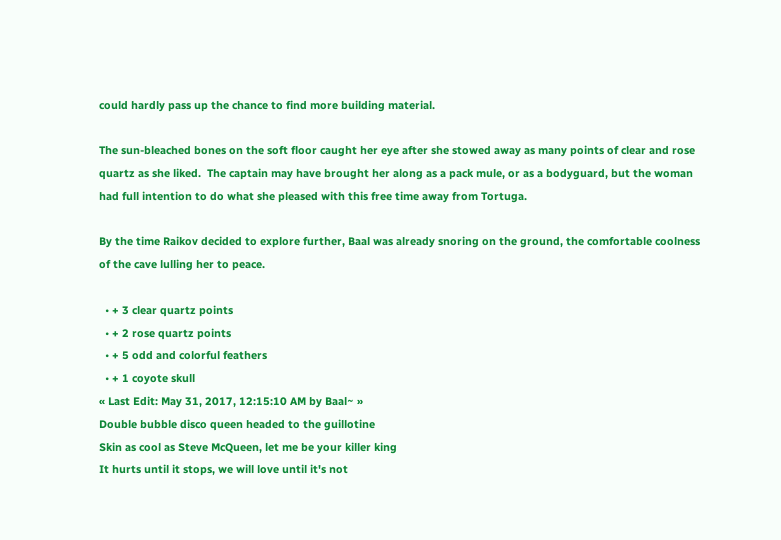could hardly pass up the chance to find more building material.

The sun-bleached bones on the soft floor caught her eye after she stowed away as many points of clear and rose quartz as she liked.  The captain may have brought her along as a pack mule, or as a bodyguard, but the woman had full intention to do what she pleased with this free time away from Tortuga.

By the time Raikov decided to explore further, Baal was already snoring on the ground, the comfortable coolness of the cave lulling her to peace.

  • + 3 clear quartz points
  • + 2 rose quartz points
  • + 5 odd and colorful feathers
  • + 1 coyote skull
« Last Edit: May 31, 2017, 12:15:10 AM by Baal~ »
Double bubble disco queen headed to the guillotine
Skin as cool as Steve McQueen, let me be your killer king
It hurts until it stops, we will love until it's not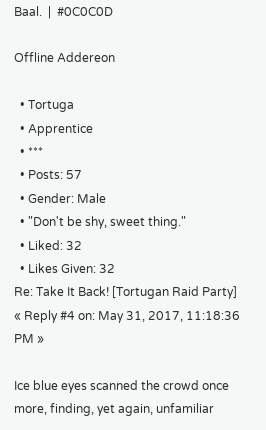Baal.  |  #0C0C0D

Offline Addereon

  • Tortuga
  • Apprentice
  • ***
  • Posts: 57
  • Gender: Male
  • "Don't be shy, sweet thing."
  • Liked: 32
  • Likes Given: 32
Re: Take It Back! [Tortugan Raid Party]
« Reply #4 on: May 31, 2017, 11:18:36 PM »

Ice blue eyes scanned the crowd once more, finding, yet again, unfamiliar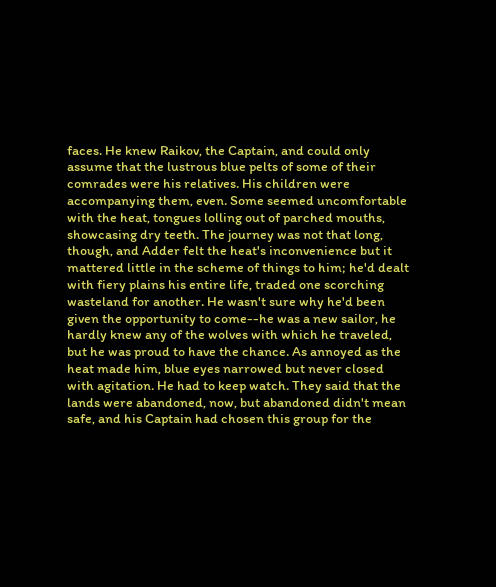faces. He knew Raikov, the Captain, and could only assume that the lustrous blue pelts of some of their comrades were his relatives. His children were accompanying them, even. Some seemed uncomfortable with the heat, tongues lolling out of parched mouths, showcasing dry teeth. The journey was not that long, though, and Adder felt the heat's inconvenience but it mattered little in the scheme of things to him; he'd dealt with fiery plains his entire life, traded one scorching wasteland for another. He wasn't sure why he'd been given the opportunity to come--he was a new sailor, he hardly knew any of the wolves with which he traveled, but he was proud to have the chance. As annoyed as the heat made him, blue eyes narrowed but never closed with agitation. He had to keep watch. They said that the lands were abandoned, now, but abandoned didn't mean safe, and his Captain had chosen this group for the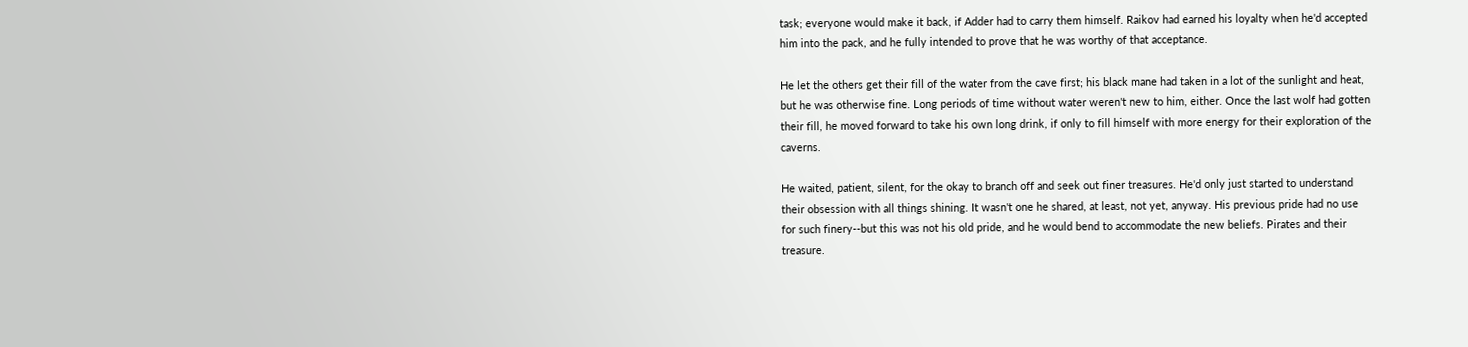task; everyone would make it back, if Adder had to carry them himself. Raikov had earned his loyalty when he'd accepted him into the pack, and he fully intended to prove that he was worthy of that acceptance.

He let the others get their fill of the water from the cave first; his black mane had taken in a lot of the sunlight and heat, but he was otherwise fine. Long periods of time without water weren't new to him, either. Once the last wolf had gotten their fill, he moved forward to take his own long drink, if only to fill himself with more energy for their exploration of the caverns.

He waited, patient, silent, for the okay to branch off and seek out finer treasures. He'd only just started to understand their obsession with all things shining. It wasn't one he shared, at least, not yet, anyway. His previous pride had no use for such finery--but this was not his old pride, and he would bend to accommodate the new beliefs. Pirates and their treasure.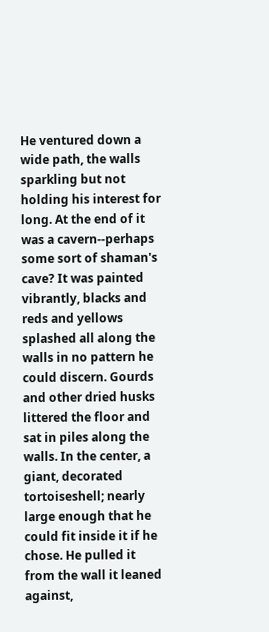He ventured down a wide path, the walls sparkling but not holding his interest for long. At the end of it was a cavern--perhaps some sort of shaman's cave? It was painted vibrantly, blacks and reds and yellows splashed all along the walls in no pattern he could discern. Gourds and other dried husks littered the floor and sat in piles along the walls. In the center, a giant, decorated tortoiseshell; nearly large enough that he could fit inside it if he chose. He pulled it from the wall it leaned against,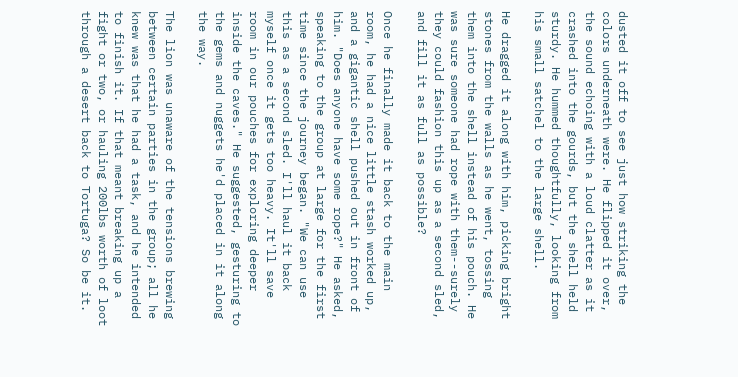dusted it off to see just how striking the colors underneath were. He flipped it over, the sound echoing with a loud clatter as it crashed into the gourds, but the shell held sturdy. He hummed thoughtfully, looking from his small satchel to the large shell.

He dragged it along with him, picking bright stones from the walls as he went, tossing them into the shell instead of his pouch. He was sure someone had rope with them--surely they could fashion this up as a second sled, and fill it as full as possible?

Once he finally made it back to the main room, he had a nice little stash worked up, and a gigantic shell pushed out in front of him. "Does anyone have some rope?" He asked, speaking to the group at large for the first time since the journey began. "We can use this as a second sled. I'll haul it back myself once it gets too heavy. It'll save room in our pouches for exploring deeper inside the caves." He suggested, gesturing to the gems and nuggets he'd placed in it along the way.

The lion was unaware of the tensions brewing between certain parties in the group; all he knew was that he had a task, and he intended to finish it. If that meant breaking up a fight or two, or hauling 200lbs worth of loot through a desert back to Tortuga? So be it.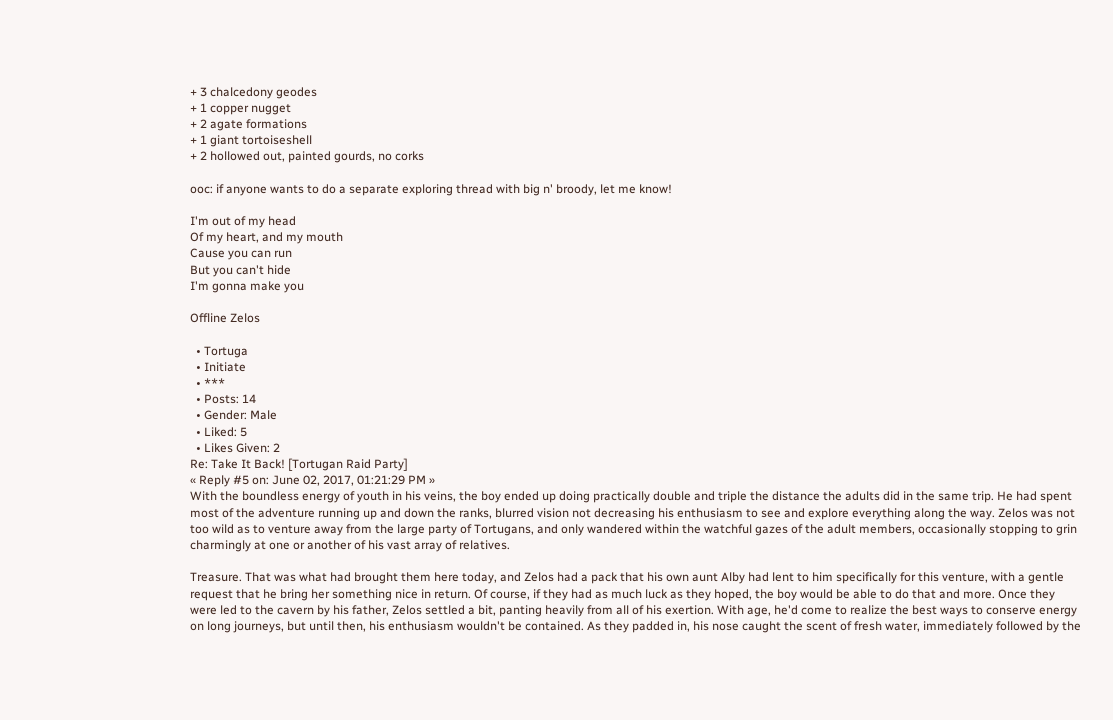+ 3 chalcedony geodes
+ 1 copper nugget
+ 2 agate formations
+ 1 giant tortoiseshell
+ 2 hollowed out, painted gourds, no corks

ooc: if anyone wants to do a separate exploring thread with big n' broody, let me know!

I'm out of my head
Of my heart, and my mouth
Cause you can run
But you can't hide
I'm gonna make you

Offline Zelos

  • Tortuga
  • Initiate
  • ***
  • Posts: 14
  • Gender: Male
  • Liked: 5
  • Likes Given: 2
Re: Take It Back! [Tortugan Raid Party]
« Reply #5 on: June 02, 2017, 01:21:29 PM »
With the boundless energy of youth in his veins, the boy ended up doing practically double and triple the distance the adults did in the same trip. He had spent most of the adventure running up and down the ranks, blurred vision not decreasing his enthusiasm to see and explore everything along the way. Zelos was not too wild as to venture away from the large party of Tortugans, and only wandered within the watchful gazes of the adult members, occasionally stopping to grin charmingly at one or another of his vast array of relatives.

Treasure. That was what had brought them here today, and Zelos had a pack that his own aunt Alby had lent to him specifically for this venture, with a gentle request that he bring her something nice in return. Of course, if they had as much luck as they hoped, the boy would be able to do that and more. Once they were led to the cavern by his father, Zelos settled a bit, panting heavily from all of his exertion. With age, he'd come to realize the best ways to conserve energy on long journeys, but until then, his enthusiasm wouldn't be contained. As they padded in, his nose caught the scent of fresh water, immediately followed by the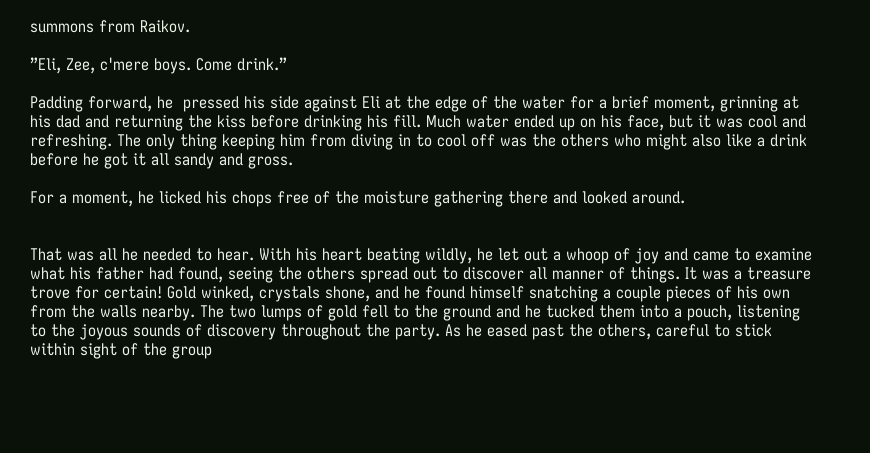summons from Raikov.

”Eli, Zee, c'mere boys. Come drink.”

Padding forward, he  pressed his side against Eli at the edge of the water for a brief moment, grinning at his dad and returning the kiss before drinking his fill. Much water ended up on his face, but it was cool and refreshing. The only thing keeping him from diving in to cool off was the others who might also like a drink before he got it all sandy and gross.

For a moment, he licked his chops free of the moisture gathering there and looked around.


That was all he needed to hear. With his heart beating wildly, he let out a whoop of joy and came to examine what his father had found, seeing the others spread out to discover all manner of things. It was a treasure trove for certain! Gold winked, crystals shone, and he found himself snatching a couple pieces of his own from the walls nearby. The two lumps of gold fell to the ground and he tucked them into a pouch, listening to the joyous sounds of discovery throughout the party. As he eased past the others, careful to stick within sight of the group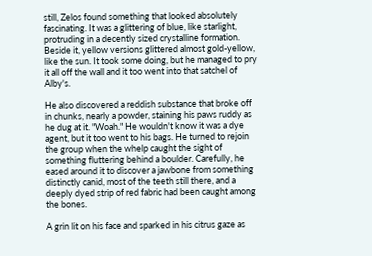still, Zelos found something that looked absolutely fascinating. It was a glittering of blue, like starlight, protruding in a decently sized crystalline formation. Beside it, yellow versions glittered almost gold-yellow, like the sun. It took some doing, but he managed to pry it all off the wall and it too went into that satchel of Alby's.

He also discovered a reddish substance that broke off in chunks, nearly a powder, staining his paws ruddy as he dug at it. "Woah." He wouldn't know it was a dye agent, but it too went to his bags. He turned to rejoin the group when the whelp caught the sight of something fluttering behind a boulder. Carefully, he eased around it to discover a jawbone from something distinctly canid, most of the teeth still there, and a deeply dyed strip of red fabric had been caught among the bones.

A grin lit on his face and sparked in his citrus gaze as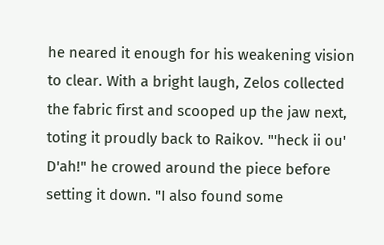he neared it enough for his weakening vision to clear. With a bright laugh, Zelos collected the fabric first and scooped up the jaw next, toting it proudly back to Raikov. "'heck ii ou' D'ah!" he crowed around the piece before setting it down. "I also found some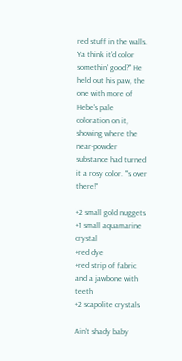red stuff in the walls. Ya think it'd color somethin' good?" He held out his paw, the one with more of Hebe's pale coloration on it, showing where the near-powder substance had turned it a rosy color. "'s over there!"

+2 small gold nuggets
+1 small aquamarine crystal
+red dye
+red strip of fabric and a jawbone with teeth
+2 scapolite crystals

Ain't shady baby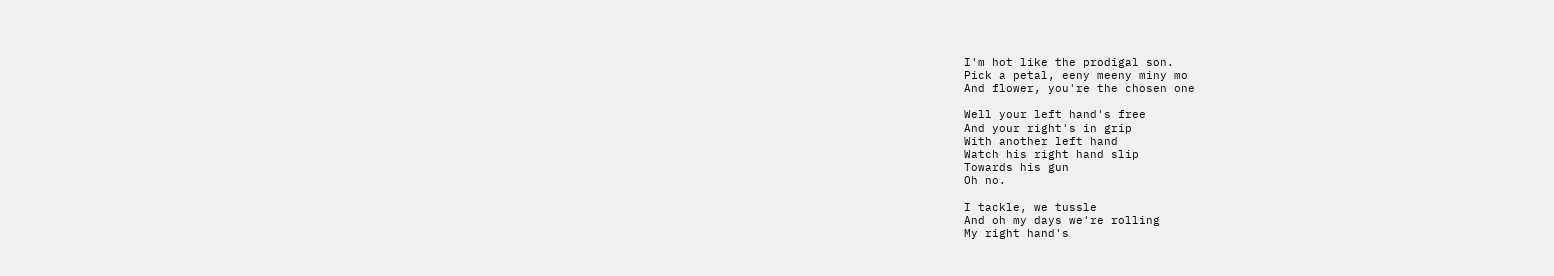I'm hot like the prodigal son.
Pick a petal, eeny meeny miny mo
And flower, you're the chosen one

Well your left hand's free
And your right's in grip
With another left hand
Watch his right hand slip
Towards his gun
Oh no.

I tackle, we tussle
And oh my days we're rolling
My right hand's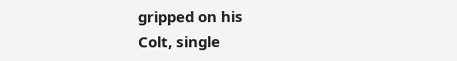gripped on his
Colt, single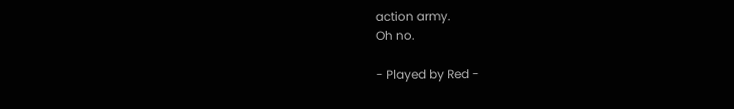action army.
Oh no.

- Played by Red -